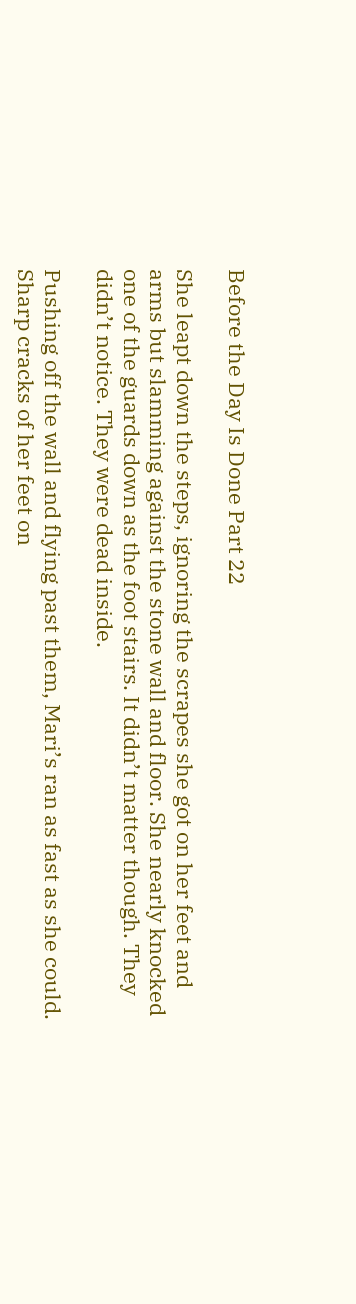Before the Day Is Done Part 22

She leapt down the steps, ignoring the scrapes she got on her feet and arms but slamming against the stone wall and floor. She nearly knocked one of the guards down as the foot stairs. It didn’t matter though. They didn’t notice. They were dead inside.

Pushing off the wall and flying past them, Mari’s ran as fast as she could. Sharp cracks of her feet on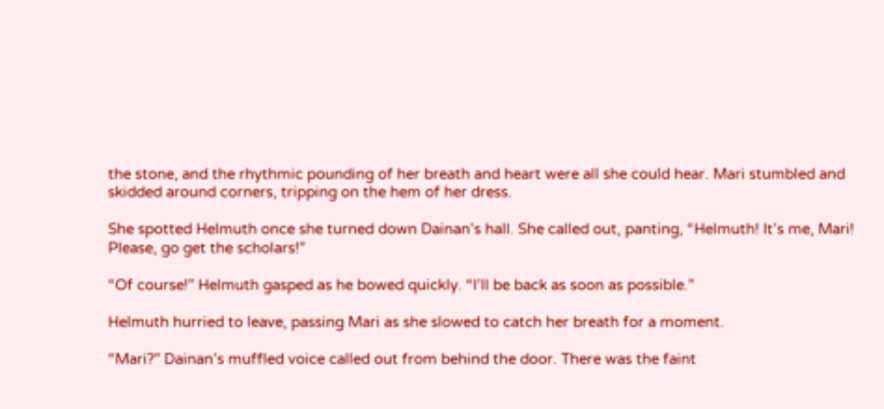the stone, and the rhythmic pounding of her breath and heart were all she could hear. Mari stumbled and skidded around corners, tripping on the hem of her dress.

She spotted Helmuth once she turned down Dainan’s hall. She called out, panting, “Helmuth! It’s me, Mari! Please, go get the scholars!”

“Of course!” Helmuth gasped as he bowed quickly. “I’ll be back as soon as possible.”

Helmuth hurried to leave, passing Mari as she slowed to catch her breath for a moment.

“Mari?” Dainan’s muffled voice called out from behind the door. There was the faint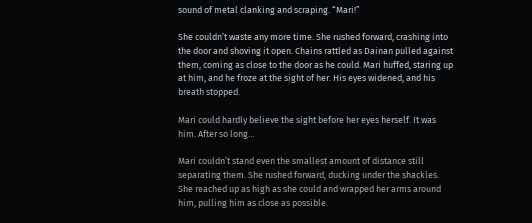sound of metal clanking and scraping. “Mari!”

She couldn’t waste any more time. She rushed forward, crashing into the door and shoving it open. Chains rattled as Dainan pulled against them, coming as close to the door as he could. Mari huffed, staring up at him, and he froze at the sight of her. His eyes widened, and his breath stopped.

Mari could hardly believe the sight before her eyes herself. It was him. After so long…

Mari couldn’t stand even the smallest amount of distance still separating them. She rushed forward, ducking under the shackles. She reached up as high as she could and wrapped her arms around him, pulling him as close as possible.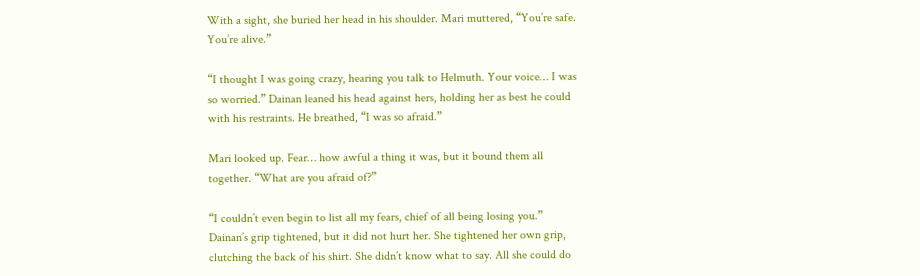With a sight, she buried her head in his shoulder. Mari muttered, “You’re safe. You’re alive.”

“I thought I was going crazy, hearing you talk to Helmuth. Your voice… I was so worried.” Dainan leaned his head against hers, holding her as best he could with his restraints. He breathed, “I was so afraid.”

Mari looked up. Fear… how awful a thing it was, but it bound them all together. “What are you afraid of?”

“I couldn’t even begin to list all my fears, chief of all being losing you.” Dainan’s grip tightened, but it did not hurt her. She tightened her own grip, clutching the back of his shirt. She didn’t know what to say. All she could do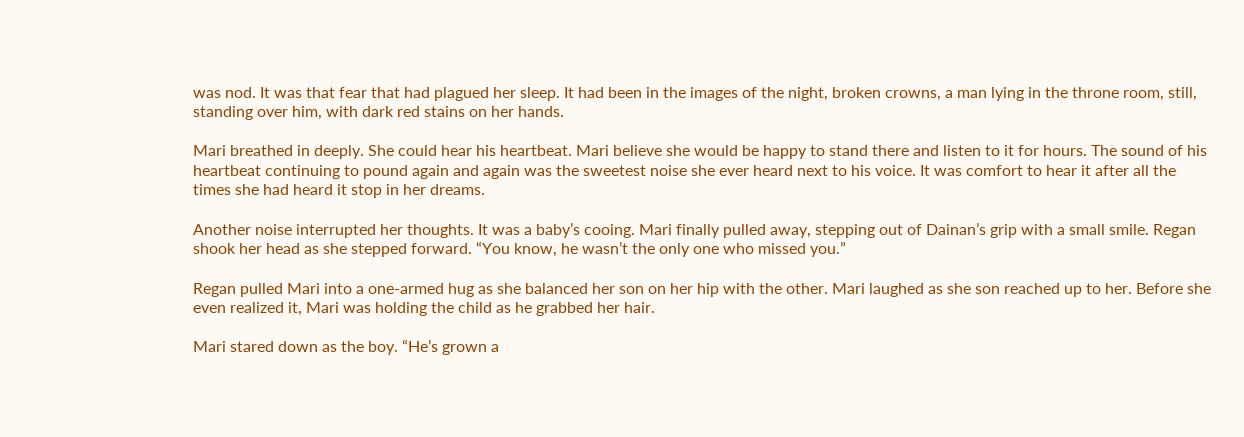was nod. It was that fear that had plagued her sleep. It had been in the images of the night, broken crowns, a man lying in the throne room, still, standing over him, with dark red stains on her hands.

Mari breathed in deeply. She could hear his heartbeat. Mari believe she would be happy to stand there and listen to it for hours. The sound of his heartbeat continuing to pound again and again was the sweetest noise she ever heard next to his voice. It was comfort to hear it after all the times she had heard it stop in her dreams.

Another noise interrupted her thoughts. It was a baby’s cooing. Mari finally pulled away, stepping out of Dainan’s grip with a small smile. Regan shook her head as she stepped forward. “You know, he wasn’t the only one who missed you.”

Regan pulled Mari into a one-armed hug as she balanced her son on her hip with the other. Mari laughed as she son reached up to her. Before she even realized it, Mari was holding the child as he grabbed her hair.

Mari stared down as the boy. “He’s grown a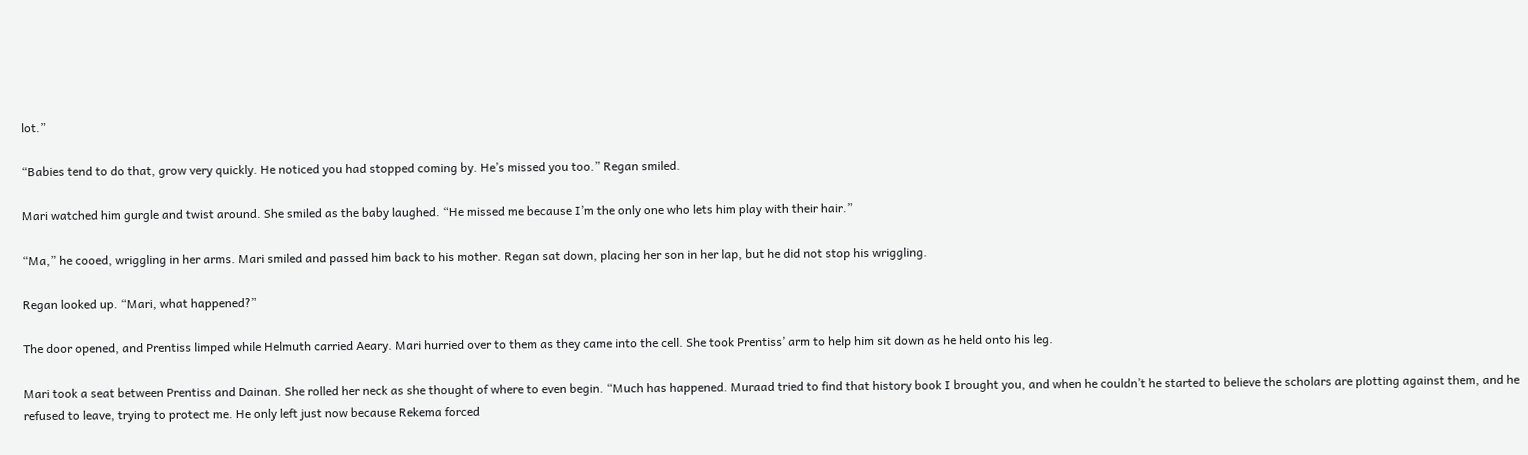lot.”

“Babies tend to do that, grow very quickly. He noticed you had stopped coming by. He’s missed you too.” Regan smiled.

Mari watched him gurgle and twist around. She smiled as the baby laughed. “He missed me because I’m the only one who lets him play with their hair.”

“Ma,” he cooed, wriggling in her arms. Mari smiled and passed him back to his mother. Regan sat down, placing her son in her lap, but he did not stop his wriggling.

Regan looked up. “Mari, what happened?”

The door opened, and Prentiss limped while Helmuth carried Aeary. Mari hurried over to them as they came into the cell. She took Prentiss’ arm to help him sit down as he held onto his leg.

Mari took a seat between Prentiss and Dainan. She rolled her neck as she thought of where to even begin. “Much has happened. Muraad tried to find that history book I brought you, and when he couldn’t he started to believe the scholars are plotting against them, and he refused to leave, trying to protect me. He only left just now because Rekema forced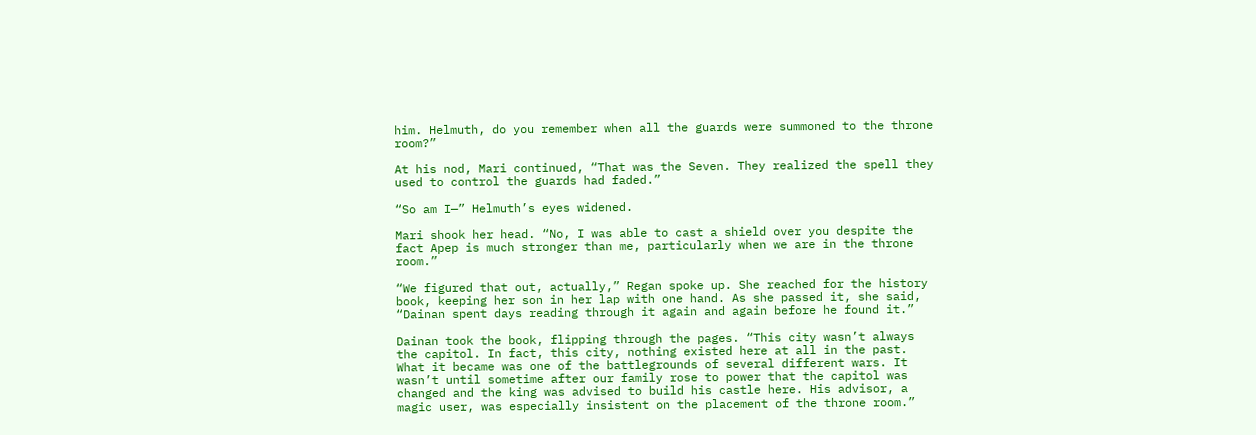him. Helmuth, do you remember when all the guards were summoned to the throne room?”

At his nod, Mari continued, “That was the Seven. They realized the spell they used to control the guards had faded.”

“So am I—” Helmuth’s eyes widened.

Mari shook her head. “No, I was able to cast a shield over you despite the fact Apep is much stronger than me, particularly when we are in the throne room.”

“We figured that out, actually,” Regan spoke up. She reached for the history book, keeping her son in her lap with one hand. As she passed it, she said, “Dainan spent days reading through it again and again before he found it.”

Dainan took the book, flipping through the pages. “This city wasn’t always the capitol. In fact, this city, nothing existed here at all in the past. What it became was one of the battlegrounds of several different wars. It wasn’t until sometime after our family rose to power that the capitol was changed and the king was advised to build his castle here. His advisor, a magic user, was especially insistent on the placement of the throne room.”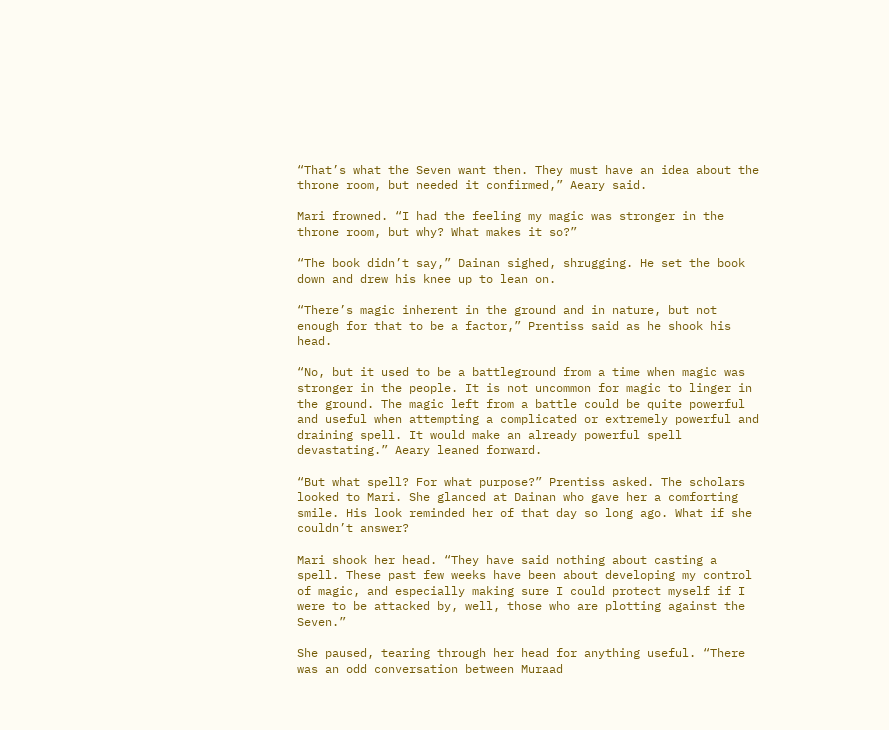“That’s what the Seven want then. They must have an idea about the throne room, but needed it confirmed,” Aeary said.

Mari frowned. “I had the feeling my magic was stronger in the throne room, but why? What makes it so?”

“The book didn’t say,” Dainan sighed, shrugging. He set the book down and drew his knee up to lean on.

“There’s magic inherent in the ground and in nature, but not enough for that to be a factor,” Prentiss said as he shook his head.

“No, but it used to be a battleground from a time when magic was stronger in the people. It is not uncommon for magic to linger in the ground. The magic left from a battle could be quite powerful and useful when attempting a complicated or extremely powerful and draining spell. It would make an already powerful spell devastating.” Aeary leaned forward.

“But what spell? For what purpose?” Prentiss asked. The scholars looked to Mari. She glanced at Dainan who gave her a comforting smile. His look reminded her of that day so long ago. What if she couldn’t answer?

Mari shook her head. “They have said nothing about casting a spell. These past few weeks have been about developing my control of magic, and especially making sure I could protect myself if I were to be attacked by, well, those who are plotting against the Seven.”

She paused, tearing through her head for anything useful. “There was an odd conversation between Muraad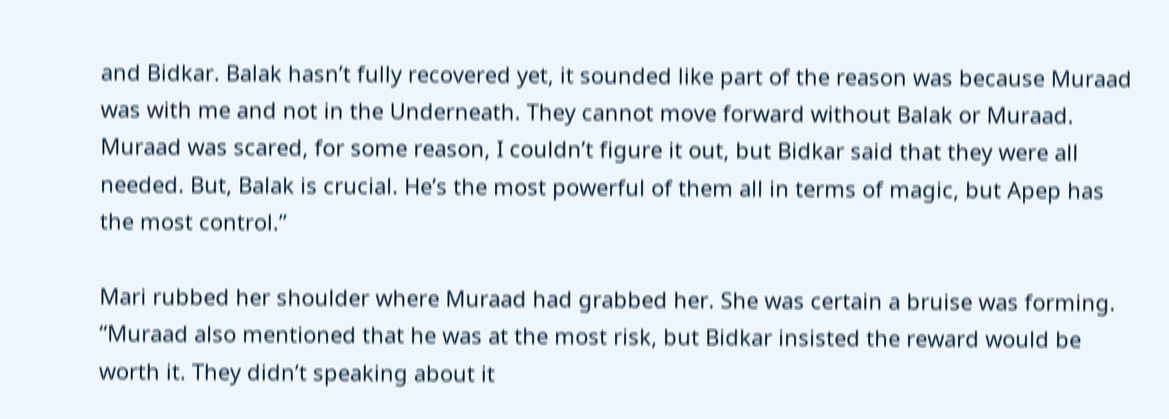and Bidkar. Balak hasn’t fully recovered yet, it sounded like part of the reason was because Muraad was with me and not in the Underneath. They cannot move forward without Balak or Muraad. Muraad was scared, for some reason, I couldn’t figure it out, but Bidkar said that they were all needed. But, Balak is crucial. He’s the most powerful of them all in terms of magic, but Apep has the most control.”

Mari rubbed her shoulder where Muraad had grabbed her. She was certain a bruise was forming. “Muraad also mentioned that he was at the most risk, but Bidkar insisted the reward would be worth it. They didn’t speaking about it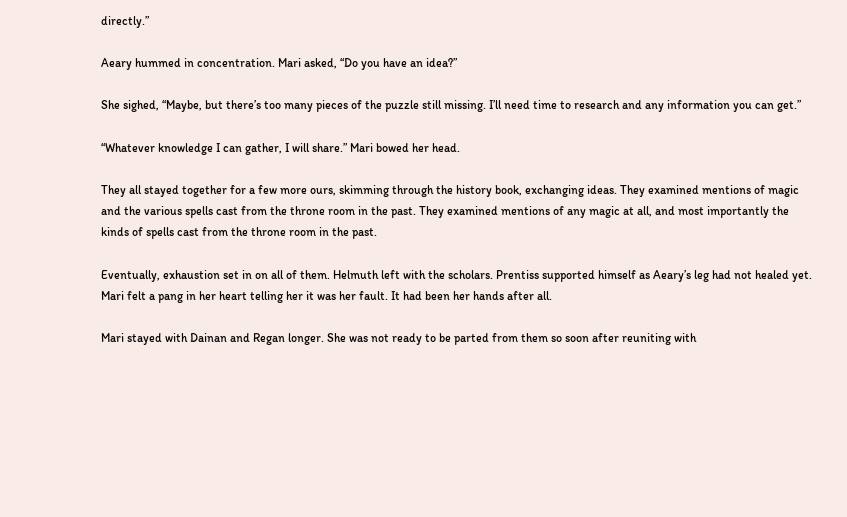directly.”

Aeary hummed in concentration. Mari asked, “Do you have an idea?”

She sighed, “Maybe, but there’s too many pieces of the puzzle still missing. I’ll need time to research and any information you can get.”

“Whatever knowledge I can gather, I will share.” Mari bowed her head.

They all stayed together for a few more ours, skimming through the history book, exchanging ideas. They examined mentions of magic and the various spells cast from the throne room in the past. They examined mentions of any magic at all, and most importantly the kinds of spells cast from the throne room in the past.

Eventually, exhaustion set in on all of them. Helmuth left with the scholars. Prentiss supported himself as Aeary’s leg had not healed yet. Mari felt a pang in her heart telling her it was her fault. It had been her hands after all.

Mari stayed with Dainan and Regan longer. She was not ready to be parted from them so soon after reuniting with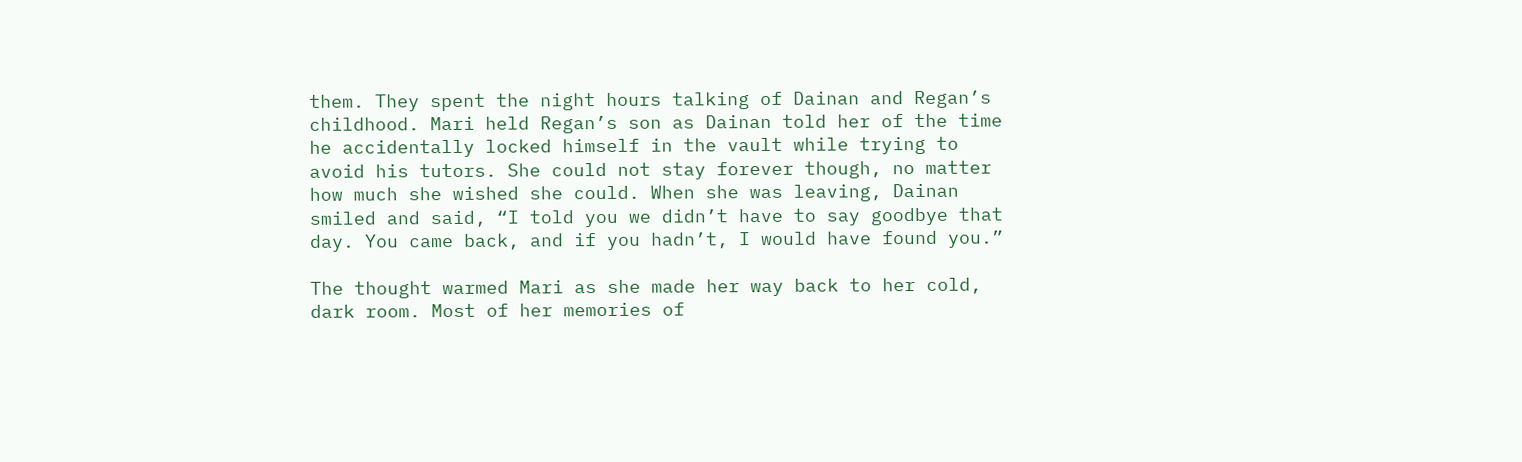them. They spent the night hours talking of Dainan and Regan’s childhood. Mari held Regan’s son as Dainan told her of the time he accidentally locked himself in the vault while trying to avoid his tutors. She could not stay forever though, no matter how much she wished she could. When she was leaving, Dainan smiled and said, “I told you we didn’t have to say goodbye that day. You came back, and if you hadn’t, I would have found you.”

The thought warmed Mari as she made her way back to her cold, dark room. Most of her memories of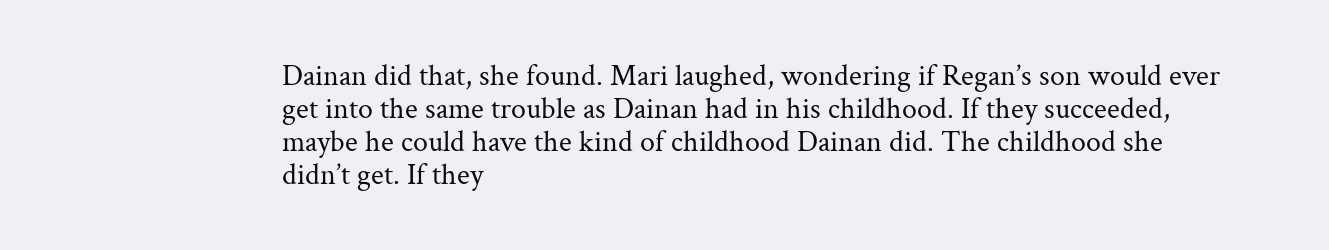Dainan did that, she found. Mari laughed, wondering if Regan’s son would ever get into the same trouble as Dainan had in his childhood. If they succeeded, maybe he could have the kind of childhood Dainan did. The childhood she didn’t get. If they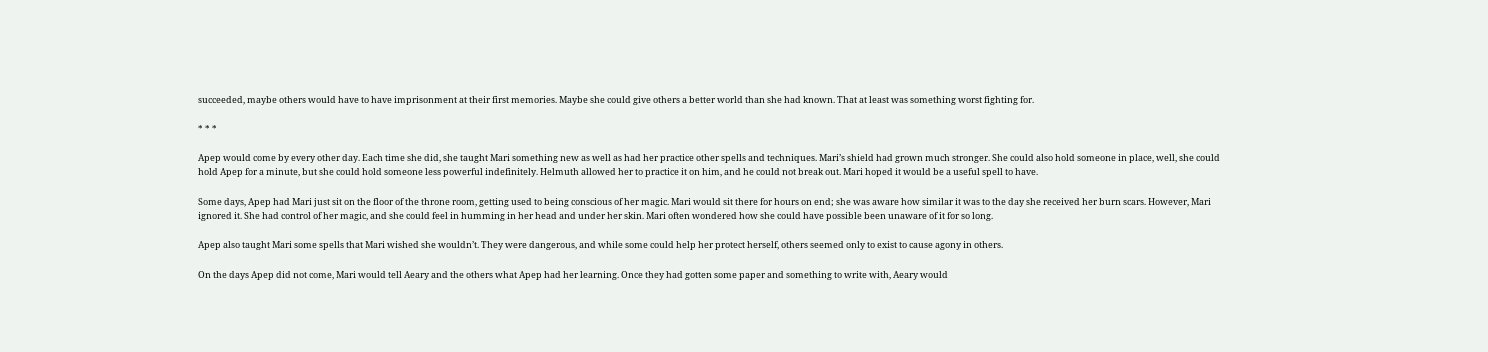succeeded, maybe others would have to have imprisonment at their first memories. Maybe she could give others a better world than she had known. That at least was something worst fighting for.

* * *

Apep would come by every other day. Each time she did, she taught Mari something new as well as had her practice other spells and techniques. Mari’s shield had grown much stronger. She could also hold someone in place, well, she could hold Apep for a minute, but she could hold someone less powerful indefinitely. Helmuth allowed her to practice it on him, and he could not break out. Mari hoped it would be a useful spell to have.

Some days, Apep had Mari just sit on the floor of the throne room, getting used to being conscious of her magic. Mari would sit there for hours on end; she was aware how similar it was to the day she received her burn scars. However, Mari ignored it. She had control of her magic, and she could feel in humming in her head and under her skin. Mari often wondered how she could have possible been unaware of it for so long.

Apep also taught Mari some spells that Mari wished she wouldn’t. They were dangerous, and while some could help her protect herself, others seemed only to exist to cause agony in others.

On the days Apep did not come, Mari would tell Aeary and the others what Apep had her learning. Once they had gotten some paper and something to write with, Aeary would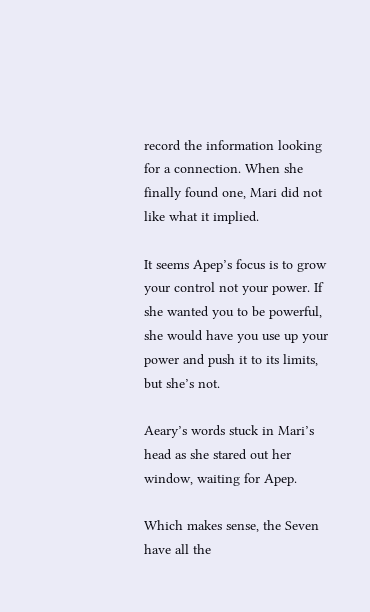record the information looking for a connection. When she finally found one, Mari did not like what it implied.

It seems Apep’s focus is to grow your control not your power. If she wanted you to be powerful, she would have you use up your power and push it to its limits, but she’s not.

Aeary’s words stuck in Mari’s head as she stared out her window, waiting for Apep.

Which makes sense, the Seven have all the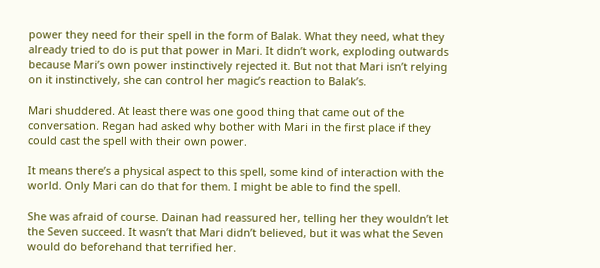power they need for their spell in the form of Balak. What they need, what they already tried to do is put that power in Mari. It didn’t work, exploding outwards because Mari’s own power instinctively rejected it. But not that Mari isn’t relying on it instinctively, she can control her magic’s reaction to Balak’s.

Mari shuddered. At least there was one good thing that came out of the conversation. Regan had asked why bother with Mari in the first place if they could cast the spell with their own power.

It means there’s a physical aspect to this spell, some kind of interaction with the world. Only Mari can do that for them. I might be able to find the spell.

She was afraid of course. Dainan had reassured her, telling her they wouldn’t let the Seven succeed. It wasn’t that Mari didn’t believed, but it was what the Seven would do beforehand that terrified her.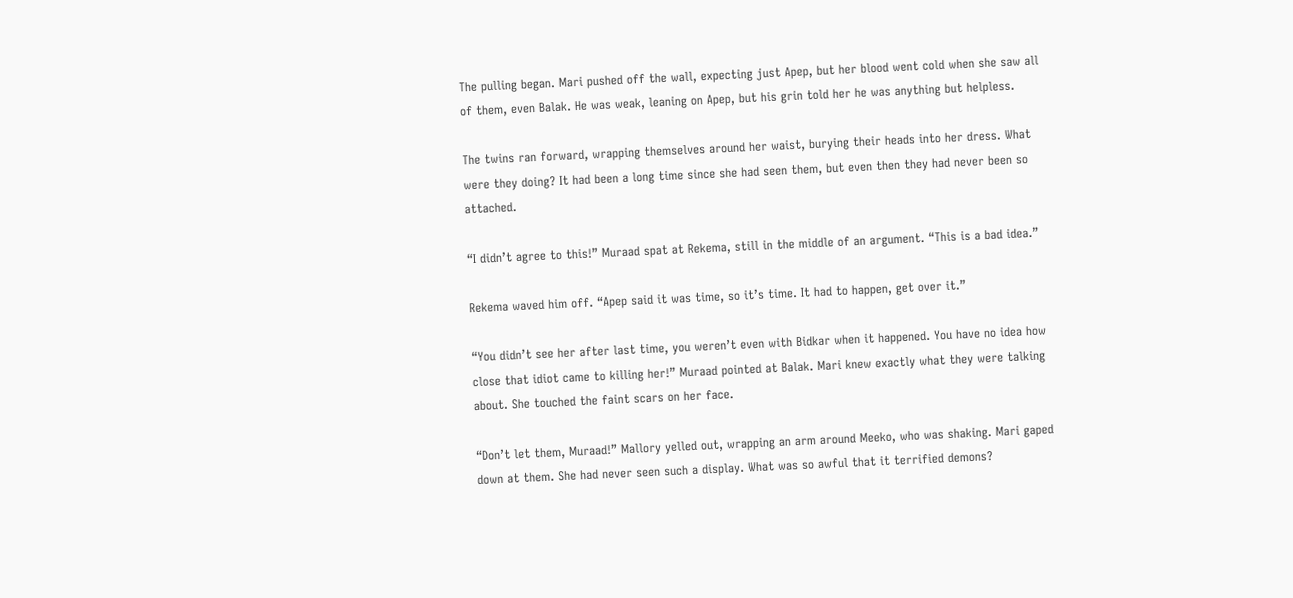The pulling began. Mari pushed off the wall, expecting just Apep, but her blood went cold when she saw all of them, even Balak. He was weak, leaning on Apep, but his grin told her he was anything but helpless.

The twins ran forward, wrapping themselves around her waist, burying their heads into her dress. What were they doing? It had been a long time since she had seen them, but even then they had never been so attached.

“I didn’t agree to this!” Muraad spat at Rekema, still in the middle of an argument. “This is a bad idea.”

Rekema waved him off. “Apep said it was time, so it’s time. It had to happen, get over it.”

“You didn’t see her after last time, you weren’t even with Bidkar when it happened. You have no idea how close that idiot came to killing her!” Muraad pointed at Balak. Mari knew exactly what they were talking about. She touched the faint scars on her face.

“Don’t let them, Muraad!” Mallory yelled out, wrapping an arm around Meeko, who was shaking. Mari gaped down at them. She had never seen such a display. What was so awful that it terrified demons?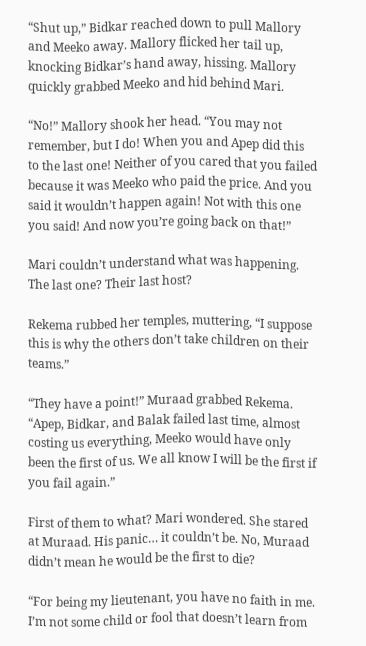“Shut up,” Bidkar reached down to pull Mallory and Meeko away. Mallory flicked her tail up, knocking Bidkar’s hand away, hissing. Mallory quickly grabbed Meeko and hid behind Mari.

“No!” Mallory shook her head. “You may not remember, but I do! When you and Apep did this to the last one! Neither of you cared that you failed because it was Meeko who paid the price. And you said it wouldn’t happen again! Not with this one you said! And now you’re going back on that!”

Mari couldn’t understand what was happening. The last one? Their last host?

Rekema rubbed her temples, muttering, “I suppose this is why the others don’t take children on their teams.”

“They have a point!” Muraad grabbed Rekema. “Apep, Bidkar, and Balak failed last time, almost costing us everything, Meeko would have only been the first of us. We all know I will be the first if you fail again.”

First of them to what? Mari wondered. She stared at Muraad. His panic… it couldn’t be. No, Muraad didn’t mean he would be the first to die?

“For being my lieutenant, you have no faith in me. I’m not some child or fool that doesn’t learn from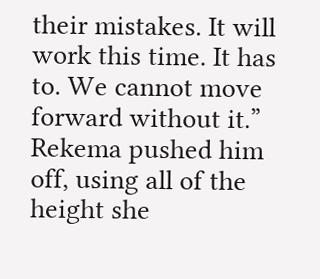their mistakes. It will work this time. It has to. We cannot move forward without it.” Rekema pushed him off, using all of the height she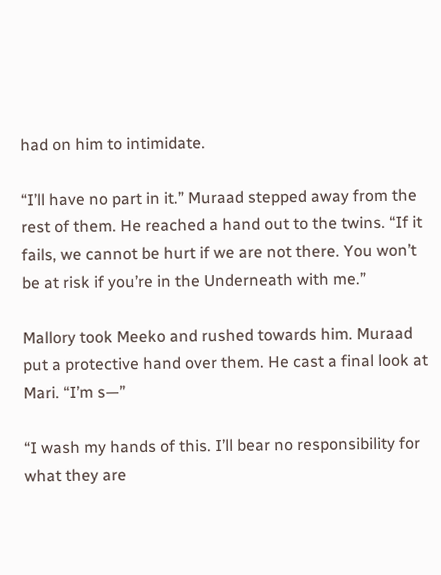had on him to intimidate.

“I’ll have no part in it.” Muraad stepped away from the rest of them. He reached a hand out to the twins. “If it fails, we cannot be hurt if we are not there. You won’t be at risk if you’re in the Underneath with me.”

Mallory took Meeko and rushed towards him. Muraad put a protective hand over them. He cast a final look at Mari. “I’m s—”

“I wash my hands of this. I’ll bear no responsibility for what they are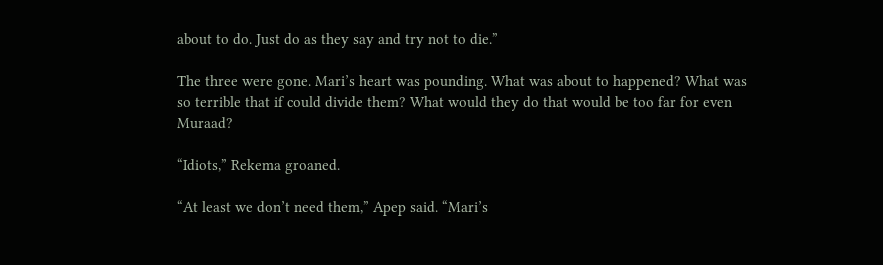about to do. Just do as they say and try not to die.”

The three were gone. Mari’s heart was pounding. What was about to happened? What was so terrible that if could divide them? What would they do that would be too far for even Muraad?

“Idiots,” Rekema groaned.

“At least we don’t need them,” Apep said. “Mari’s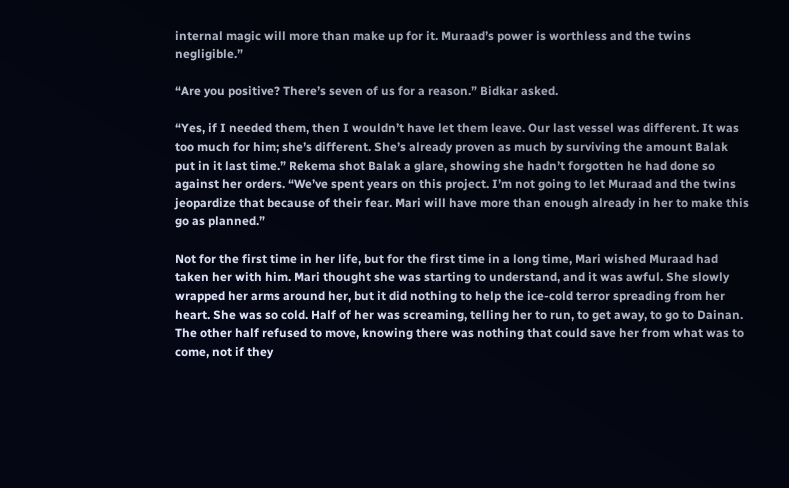internal magic will more than make up for it. Muraad’s power is worthless and the twins negligible.”

“Are you positive? There’s seven of us for a reason.” Bidkar asked.

“Yes, if I needed them, then I wouldn’t have let them leave. Our last vessel was different. It was too much for him; she’s different. She’s already proven as much by surviving the amount Balak put in it last time.” Rekema shot Balak a glare, showing she hadn’t forgotten he had done so against her orders. “We’ve spent years on this project. I’m not going to let Muraad and the twins jeopardize that because of their fear. Mari will have more than enough already in her to make this go as planned.”

Not for the first time in her life, but for the first time in a long time, Mari wished Muraad had taken her with him. Mari thought she was starting to understand, and it was awful. She slowly wrapped her arms around her, but it did nothing to help the ice-cold terror spreading from her heart. She was so cold. Half of her was screaming, telling her to run, to get away, to go to Dainan. The other half refused to move, knowing there was nothing that could save her from what was to come, not if they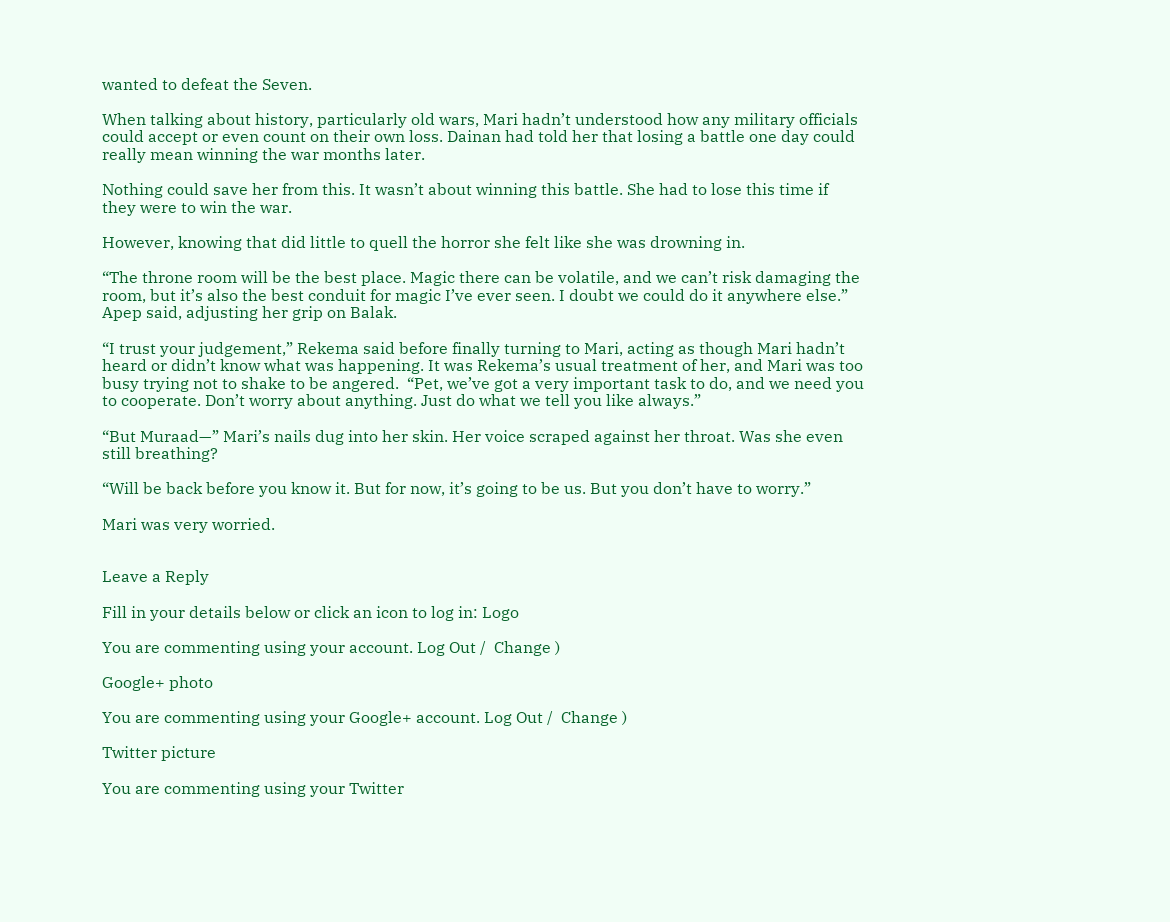wanted to defeat the Seven.

When talking about history, particularly old wars, Mari hadn’t understood how any military officials could accept or even count on their own loss. Dainan had told her that losing a battle one day could really mean winning the war months later.

Nothing could save her from this. It wasn’t about winning this battle. She had to lose this time if they were to win the war.

However, knowing that did little to quell the horror she felt like she was drowning in.

“The throne room will be the best place. Magic there can be volatile, and we can’t risk damaging the room, but it’s also the best conduit for magic I’ve ever seen. I doubt we could do it anywhere else.” Apep said, adjusting her grip on Balak.

“I trust your judgement,” Rekema said before finally turning to Mari, acting as though Mari hadn’t heard or didn’t know what was happening. It was Rekema’s usual treatment of her, and Mari was too busy trying not to shake to be angered.  “Pet, we’ve got a very important task to do, and we need you to cooperate. Don’t worry about anything. Just do what we tell you like always.”

“But Muraad—” Mari’s nails dug into her skin. Her voice scraped against her throat. Was she even still breathing?

“Will be back before you know it. But for now, it’s going to be us. But you don’t have to worry.”

Mari was very worried.


Leave a Reply

Fill in your details below or click an icon to log in: Logo

You are commenting using your account. Log Out /  Change )

Google+ photo

You are commenting using your Google+ account. Log Out /  Change )

Twitter picture

You are commenting using your Twitter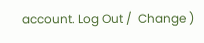account. Log Out /  Change )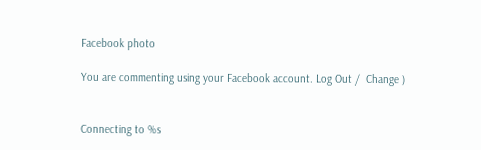Facebook photo

You are commenting using your Facebook account. Log Out /  Change )


Connecting to %s